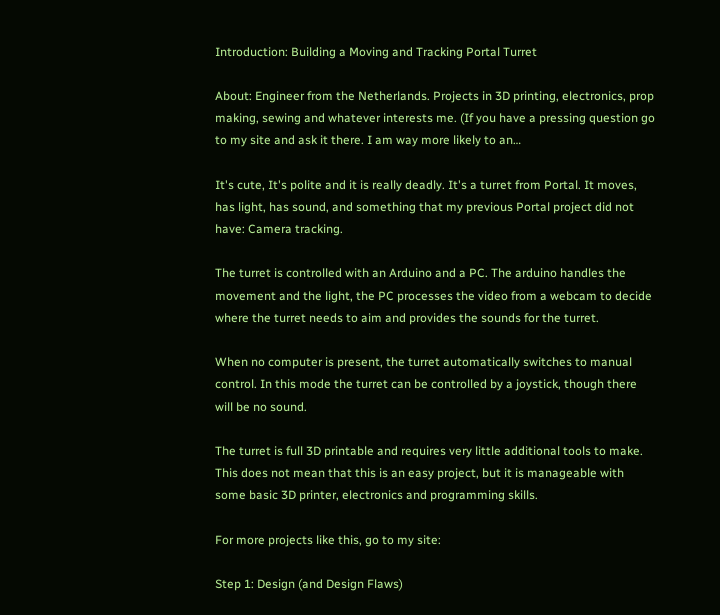Introduction: Building a Moving and Tracking Portal Turret

About: Engineer from the Netherlands. Projects in 3D printing, electronics, prop making, sewing and whatever interests me. (If you have a pressing question go to my site and ask it there. I am way more likely to an…

It's cute, It's polite and it is really deadly. It's a turret from Portal. It moves, has light, has sound, and something that my previous Portal project did not have: Camera tracking.

The turret is controlled with an Arduino and a PC. The arduino handles the movement and the light, the PC processes the video from a webcam to decide where the turret needs to aim and provides the sounds for the turret.

When no computer is present, the turret automatically switches to manual control. In this mode the turret can be controlled by a joystick, though there will be no sound.

The turret is full 3D printable and requires very little additional tools to make. This does not mean that this is an easy project, but it is manageable with some basic 3D printer, electronics and programming skills.

For more projects like this, go to my site:

Step 1: Design (and Design Flaws)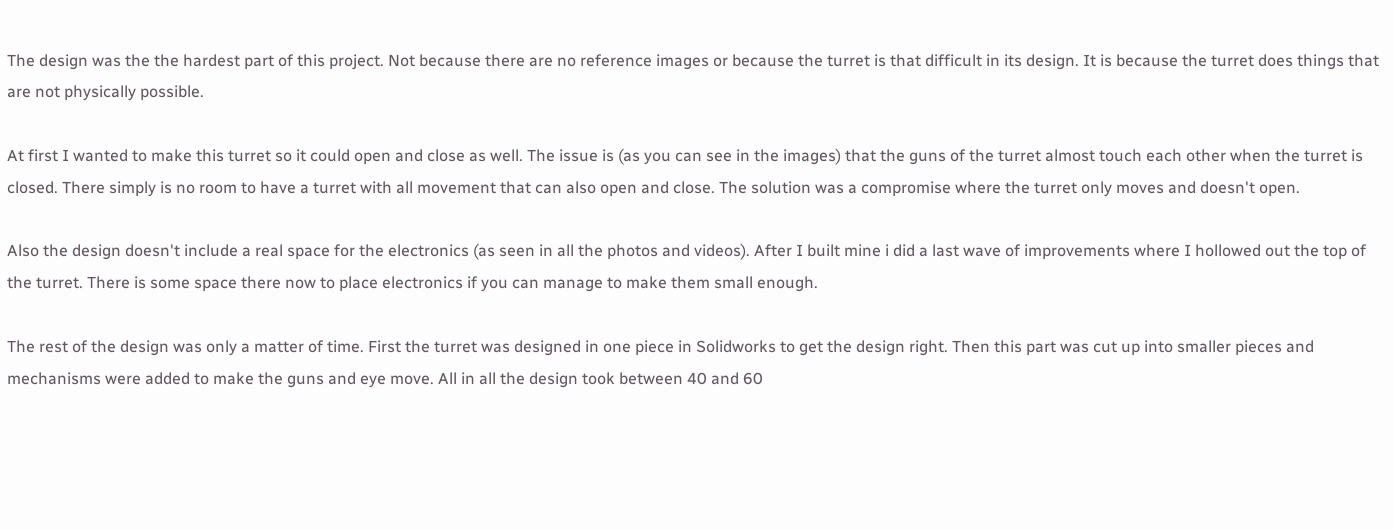The design was the the hardest part of this project. Not because there are no reference images or because the turret is that difficult in its design. It is because the turret does things that are not physically possible.

At first I wanted to make this turret so it could open and close as well. The issue is (as you can see in the images) that the guns of the turret almost touch each other when the turret is closed. There simply is no room to have a turret with all movement that can also open and close. The solution was a compromise where the turret only moves and doesn't open.

Also the design doesn't include a real space for the electronics (as seen in all the photos and videos). After I built mine i did a last wave of improvements where I hollowed out the top of the turret. There is some space there now to place electronics if you can manage to make them small enough.

The rest of the design was only a matter of time. First the turret was designed in one piece in Solidworks to get the design right. Then this part was cut up into smaller pieces and mechanisms were added to make the guns and eye move. All in all the design took between 40 and 60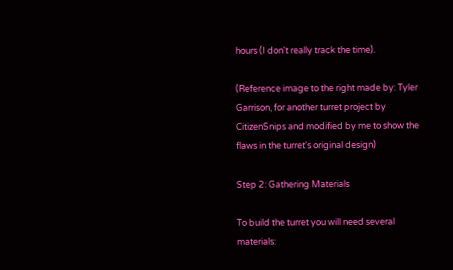hours (I don't really track the time).

(Reference image to the right made by: Tyler Garrison, for another turret project by CitizenSnips and modified by me to show the flaws in the turret's original design)

Step 2: Gathering Materials

To build the turret you will need several materials: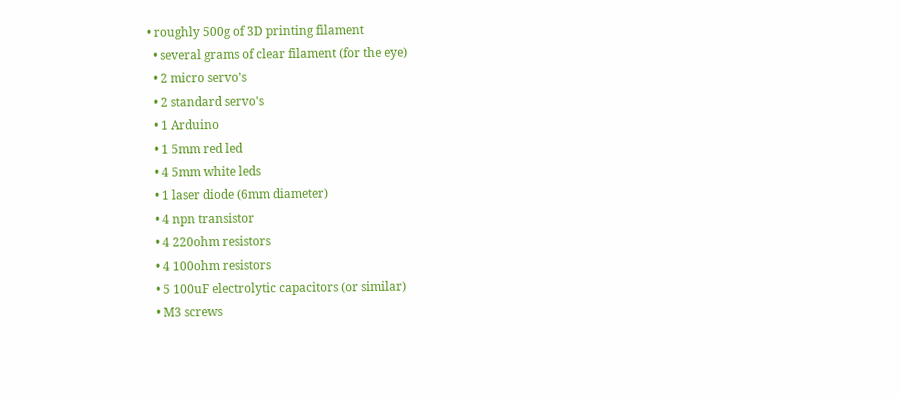• roughly 500g of 3D printing filament
  • several grams of clear filament (for the eye)
  • 2 micro servo's
  • 2 standard servo's
  • 1 Arduino
  • 1 5mm red led
  • 4 5mm white leds
  • 1 laser diode (6mm diameter)
  • 4 npn transistor
  • 4 220ohm resistors
  • 4 100ohm resistors
  • 5 100uF electrolytic capacitors (or similar)
  • M3 screws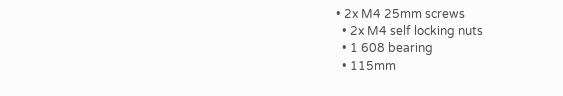• 2x M4 25mm screws
  • 2x M4 self locking nuts
  • 1 608 bearing
  • 115mm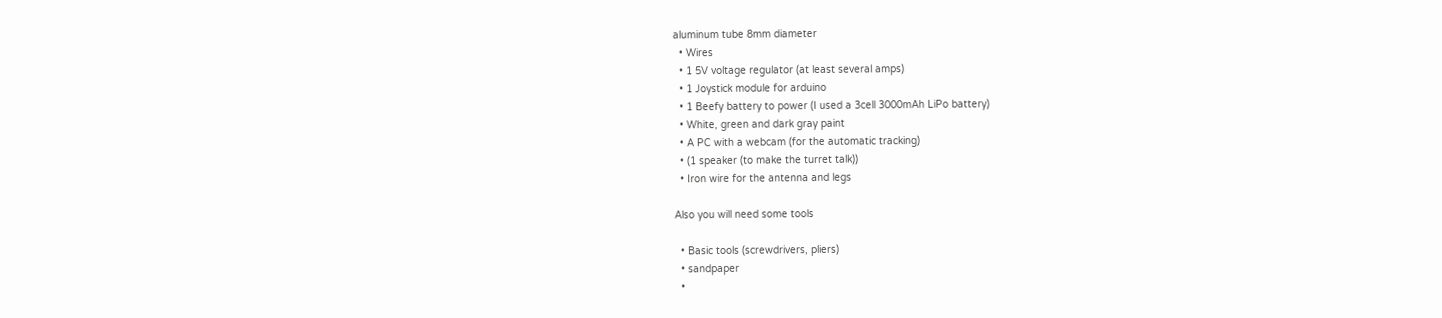aluminum tube 8mm diameter
  • Wires
  • 1 5V voltage regulator (at least several amps)
  • 1 Joystick module for arduino
  • 1 Beefy battery to power (I used a 3cell 3000mAh LiPo battery)
  • White, green and dark gray paint
  • A PC with a webcam (for the automatic tracking)
  • (1 speaker (to make the turret talk))
  • Iron wire for the antenna and legs

Also you will need some tools

  • Basic tools (screwdrivers, pliers)
  • sandpaper
  •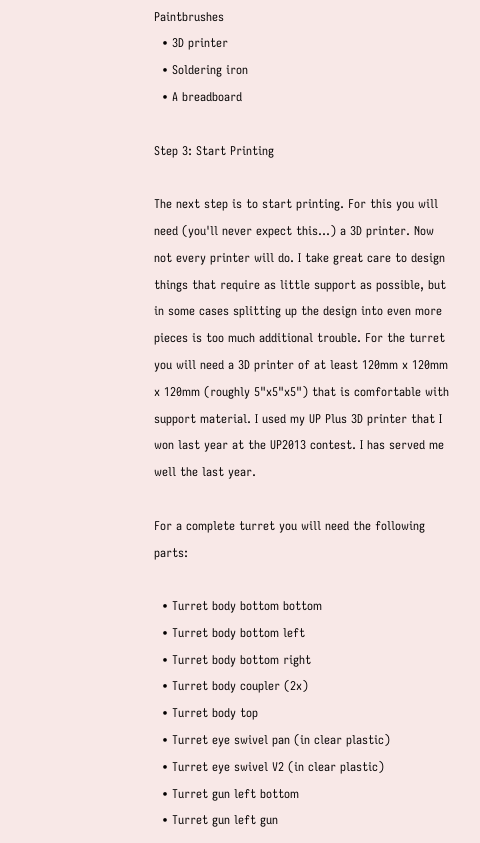Paintbrushes
  • 3D printer
  • Soldering iron
  • A breadboard

Step 3: Start Printing

The next step is to start printing. For this you will need (you'll never expect this...) a 3D printer. Now not every printer will do. I take great care to design things that require as little support as possible, but in some cases splitting up the design into even more pieces is too much additional trouble. For the turret you will need a 3D printer of at least 120mm x 120mm x 120mm (roughly 5"x5"x5") that is comfortable with support material. I used my UP Plus 3D printer that I won last year at the UP2013 contest. I has served me well the last year.

For a complete turret you will need the following parts:

  • Turret body bottom bottom
  • Turret body bottom left
  • Turret body bottom right
  • Turret body coupler (2x)
  • Turret body top
  • Turret eye swivel pan (in clear plastic)
  • Turret eye swivel V2 (in clear plastic)
  • Turret gun left bottom
  • Turret gun left gun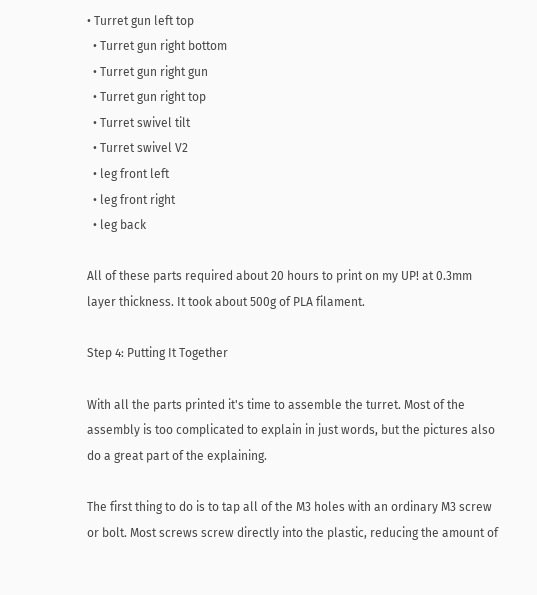• Turret gun left top
  • Turret gun right bottom
  • Turret gun right gun
  • Turret gun right top
  • Turret swivel tilt
  • Turret swivel V2
  • leg front left
  • leg front right
  • leg back

All of these parts required about 20 hours to print on my UP! at 0.3mm layer thickness. It took about 500g of PLA filament.

Step 4: Putting It Together

With all the parts printed it's time to assemble the turret. Most of the assembly is too complicated to explain in just words, but the pictures also do a great part of the explaining.

The first thing to do is to tap all of the M3 holes with an ordinary M3 screw or bolt. Most screws screw directly into the plastic, reducing the amount of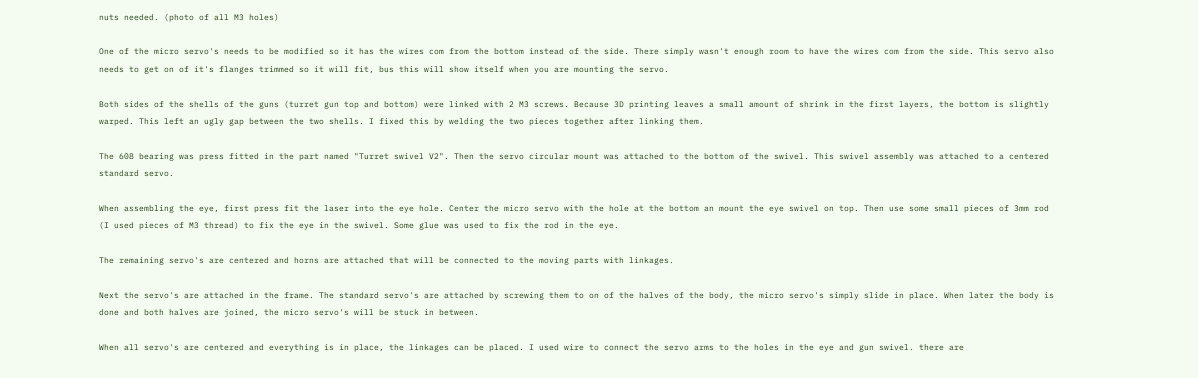nuts needed. (photo of all M3 holes)

One of the micro servo's needs to be modified so it has the wires com from the bottom instead of the side. There simply wasn't enough room to have the wires com from the side. This servo also needs to get on of it's flanges trimmed so it will fit, bus this will show itself when you are mounting the servo.

Both sides of the shells of the guns (turret gun top and bottom) were linked with 2 M3 screws. Because 3D printing leaves a small amount of shrink in the first layers, the bottom is slightly warped. This left an ugly gap between the two shells. I fixed this by welding the two pieces together after linking them.

The 608 bearing was press fitted in the part named "Turret swivel V2". Then the servo circular mount was attached to the bottom of the swivel. This swivel assembly was attached to a centered standard servo.

When assembling the eye, first press fit the laser into the eye hole. Center the micro servo with the hole at the bottom an mount the eye swivel on top. Then use some small pieces of 3mm rod (I used pieces of M3 thread) to fix the eye in the swivel. Some glue was used to fix the rod in the eye.

The remaining servo's are centered and horns are attached that will be connected to the moving parts with linkages.

Next the servo's are attached in the frame. The standard servo's are attached by screwing them to on of the halves of the body, the micro servo's simply slide in place. When later the body is done and both halves are joined, the micro servo's will be stuck in between.

When all servo's are centered and everything is in place, the linkages can be placed. I used wire to connect the servo arms to the holes in the eye and gun swivel. there are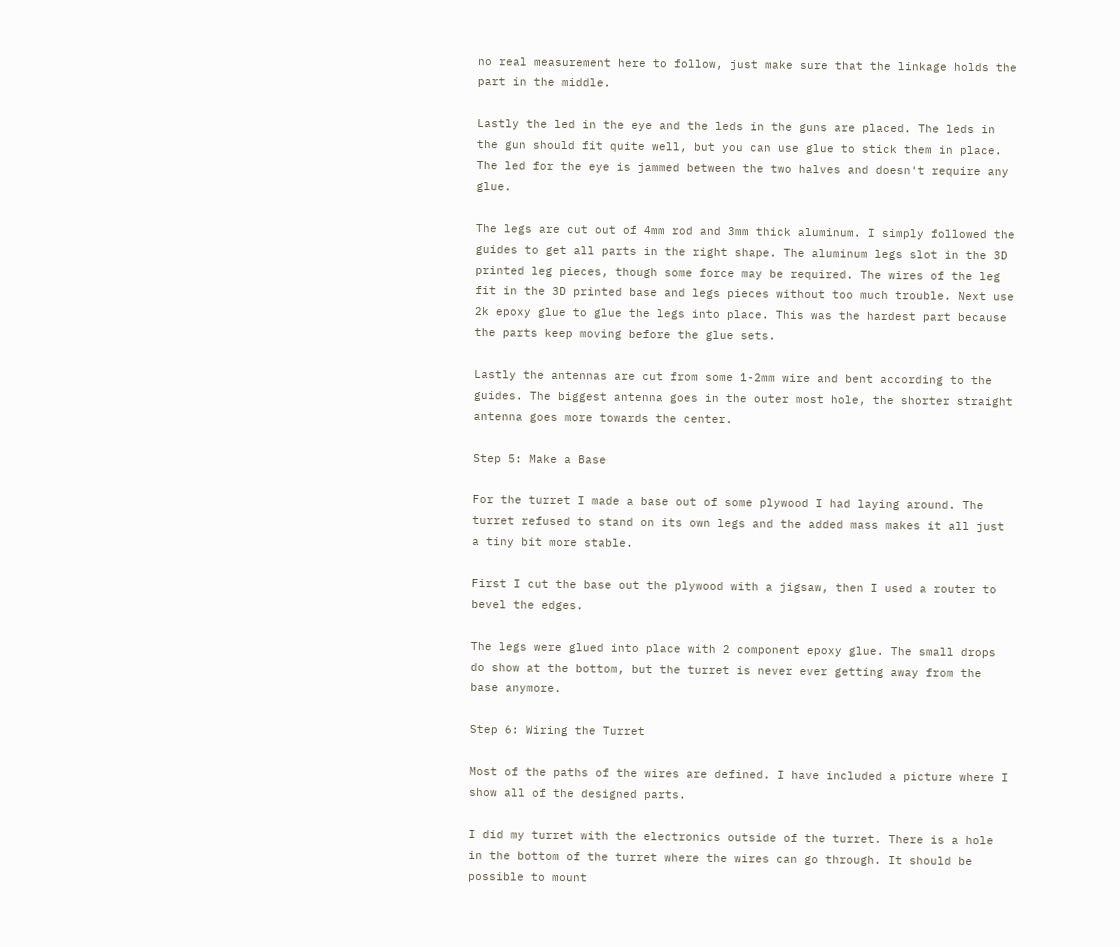no real measurement here to follow, just make sure that the linkage holds the part in the middle.

Lastly the led in the eye and the leds in the guns are placed. The leds in the gun should fit quite well, but you can use glue to stick them in place. The led for the eye is jammed between the two halves and doesn't require any glue.

The legs are cut out of 4mm rod and 3mm thick aluminum. I simply followed the guides to get all parts in the right shape. The aluminum legs slot in the 3D printed leg pieces, though some force may be required. The wires of the leg fit in the 3D printed base and legs pieces without too much trouble. Next use 2k epoxy glue to glue the legs into place. This was the hardest part because the parts keep moving before the glue sets.

Lastly the antennas are cut from some 1-2mm wire and bent according to the guides. The biggest antenna goes in the outer most hole, the shorter straight antenna goes more towards the center.

Step 5: Make a Base

For the turret I made a base out of some plywood I had laying around. The turret refused to stand on its own legs and the added mass makes it all just a tiny bit more stable.

First I cut the base out the plywood with a jigsaw, then I used a router to bevel the edges.

The legs were glued into place with 2 component epoxy glue. The small drops do show at the bottom, but the turret is never ever getting away from the base anymore.

Step 6: Wiring the Turret

Most of the paths of the wires are defined. I have included a picture where I show all of the designed parts.

I did my turret with the electronics outside of the turret. There is a hole in the bottom of the turret where the wires can go through. It should be possible to mount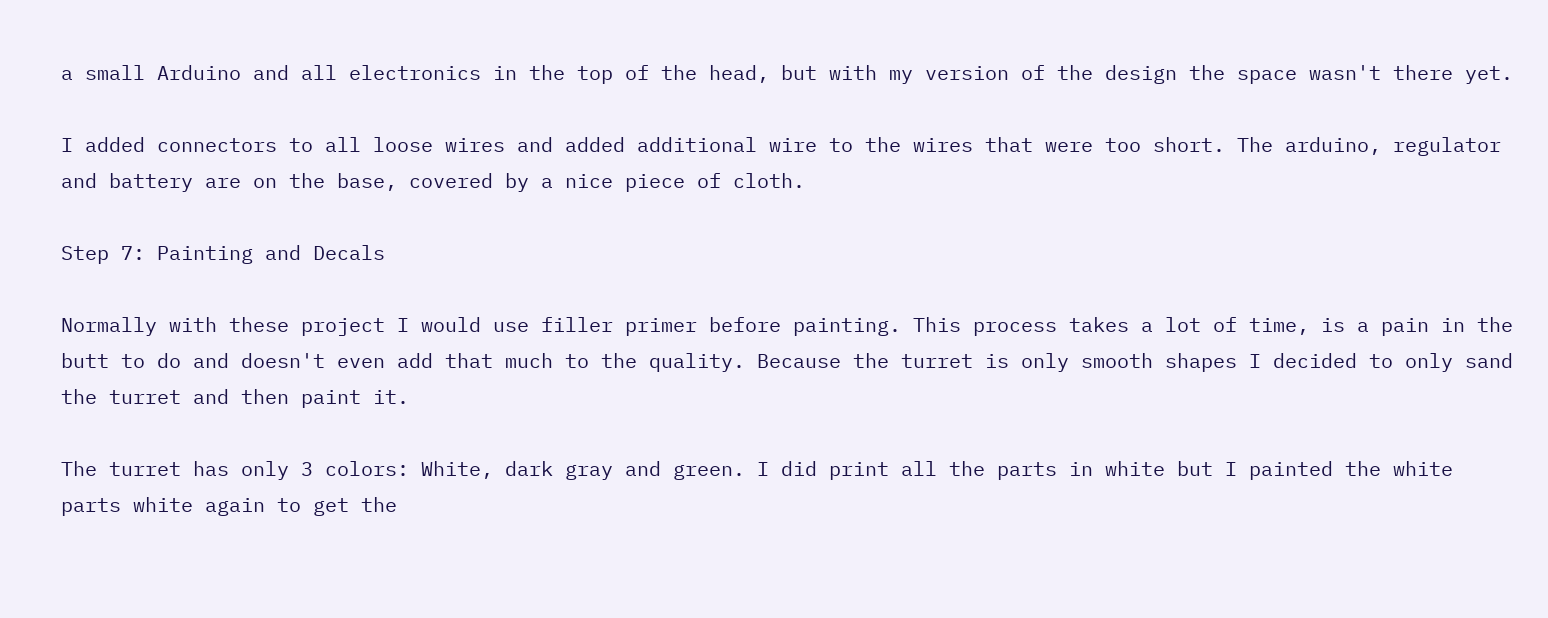a small Arduino and all electronics in the top of the head, but with my version of the design the space wasn't there yet.

I added connectors to all loose wires and added additional wire to the wires that were too short. The arduino, regulator and battery are on the base, covered by a nice piece of cloth.

Step 7: Painting and Decals

Normally with these project I would use filler primer before painting. This process takes a lot of time, is a pain in the butt to do and doesn't even add that much to the quality. Because the turret is only smooth shapes I decided to only sand the turret and then paint it.

The turret has only 3 colors: White, dark gray and green. I did print all the parts in white but I painted the white parts white again to get the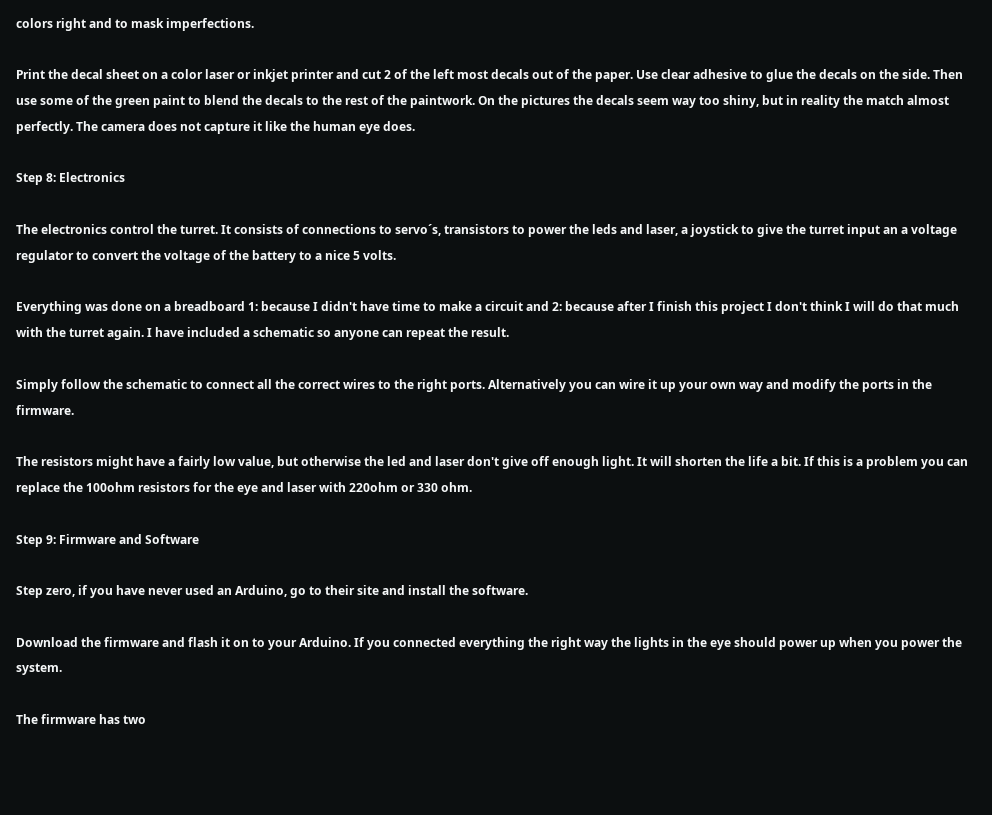colors right and to mask imperfections.

Print the decal sheet on a color laser or inkjet printer and cut 2 of the left most decals out of the paper. Use clear adhesive to glue the decals on the side. Then use some of the green paint to blend the decals to the rest of the paintwork. On the pictures the decals seem way too shiny, but in reality the match almost perfectly. The camera does not capture it like the human eye does.

Step 8: Electronics

The electronics control the turret. It consists of connections to servo´s, transistors to power the leds and laser, a joystick to give the turret input an a voltage regulator to convert the voltage of the battery to a nice 5 volts.

Everything was done on a breadboard 1: because I didn't have time to make a circuit and 2: because after I finish this project I don't think I will do that much with the turret again. I have included a schematic so anyone can repeat the result.

Simply follow the schematic to connect all the correct wires to the right ports. Alternatively you can wire it up your own way and modify the ports in the firmware.

The resistors might have a fairly low value, but otherwise the led and laser don't give off enough light. It will shorten the life a bit. If this is a problem you can replace the 100ohm resistors for the eye and laser with 220ohm or 330 ohm.

Step 9: Firmware and Software

Step zero, if you have never used an Arduino, go to their site and install the software.

Download the firmware and flash it on to your Arduino. If you connected everything the right way the lights in the eye should power up when you power the system.

The firmware has two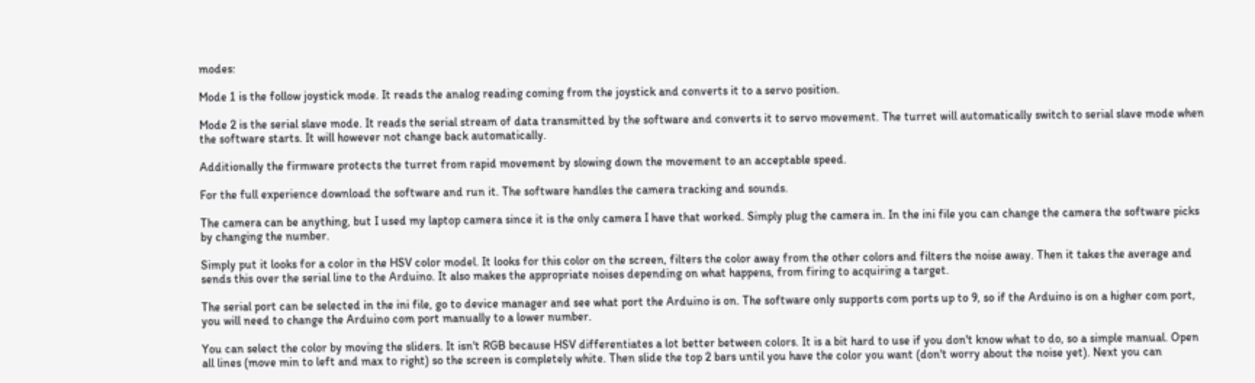modes:

Mode 1 is the follow joystick mode. It reads the analog reading coming from the joystick and converts it to a servo position.

Mode 2 is the serial slave mode. It reads the serial stream of data transmitted by the software and converts it to servo movement. The turret will automatically switch to serial slave mode when the software starts. It will however not change back automatically.

Additionally the firmware protects the turret from rapid movement by slowing down the movement to an acceptable speed.

For the full experience download the software and run it. The software handles the camera tracking and sounds.

The camera can be anything, but I used my laptop camera since it is the only camera I have that worked. Simply plug the camera in. In the ini file you can change the camera the software picks by changing the number.

Simply put it looks for a color in the HSV color model. It looks for this color on the screen, filters the color away from the other colors and filters the noise away. Then it takes the average and sends this over the serial line to the Arduino. It also makes the appropriate noises depending on what happens, from firing to acquiring a target.

The serial port can be selected in the ini file, go to device manager and see what port the Arduino is on. The software only supports com ports up to 9, so if the Arduino is on a higher com port, you will need to change the Arduino com port manually to a lower number.

You can select the color by moving the sliders. It isn't RGB because HSV differentiates a lot better between colors. It is a bit hard to use if you don't know what to do, so a simple manual. Open all lines (move min to left and max to right) so the screen is completely white. Then slide the top 2 bars until you have the color you want (don't worry about the noise yet). Next you can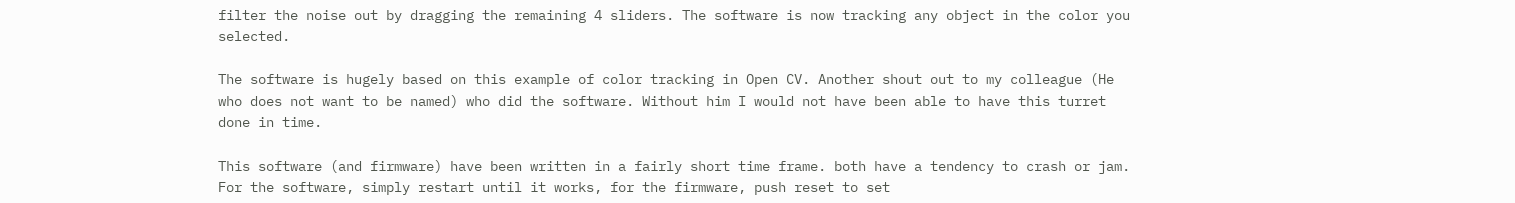filter the noise out by dragging the remaining 4 sliders. The software is now tracking any object in the color you selected.

The software is hugely based on this example of color tracking in Open CV. Another shout out to my colleague (He who does not want to be named) who did the software. Without him I would not have been able to have this turret done in time.

This software (and firmware) have been written in a fairly short time frame. both have a tendency to crash or jam. For the software, simply restart until it works, for the firmware, push reset to set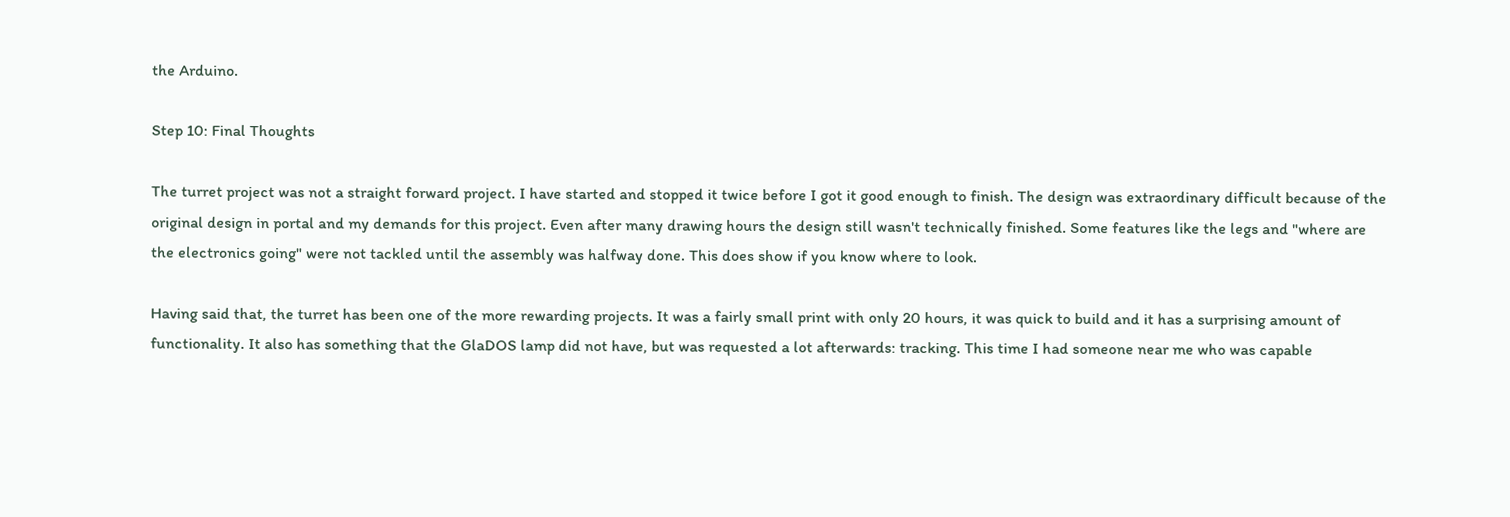the Arduino.

Step 10: Final Thoughts

The turret project was not a straight forward project. I have started and stopped it twice before I got it good enough to finish. The design was extraordinary difficult because of the original design in portal and my demands for this project. Even after many drawing hours the design still wasn't technically finished. Some features like the legs and "where are the electronics going" were not tackled until the assembly was halfway done. This does show if you know where to look.

Having said that, the turret has been one of the more rewarding projects. It was a fairly small print with only 20 hours, it was quick to build and it has a surprising amount of functionality. It also has something that the GlaDOS lamp did not have, but was requested a lot afterwards: tracking. This time I had someone near me who was capable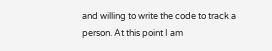and willing to write the code to track a person. At this point I am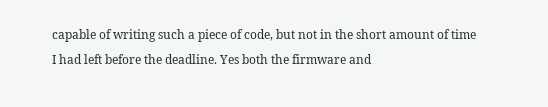capable of writing such a piece of code, but not in the short amount of time I had left before the deadline. Yes both the firmware and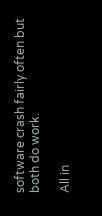software crash fairly often but both do work.

All in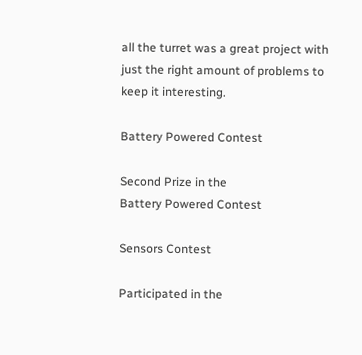all the turret was a great project with just the right amount of problems to keep it interesting.

Battery Powered Contest

Second Prize in the
Battery Powered Contest

Sensors Contest

Participated in the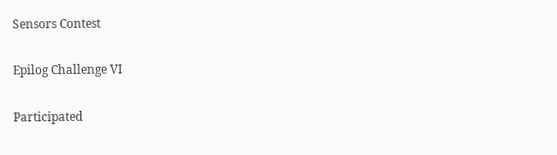Sensors Contest

Epilog Challenge VI

Participated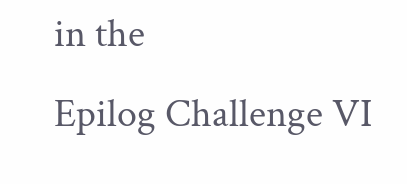in the
Epilog Challenge VI